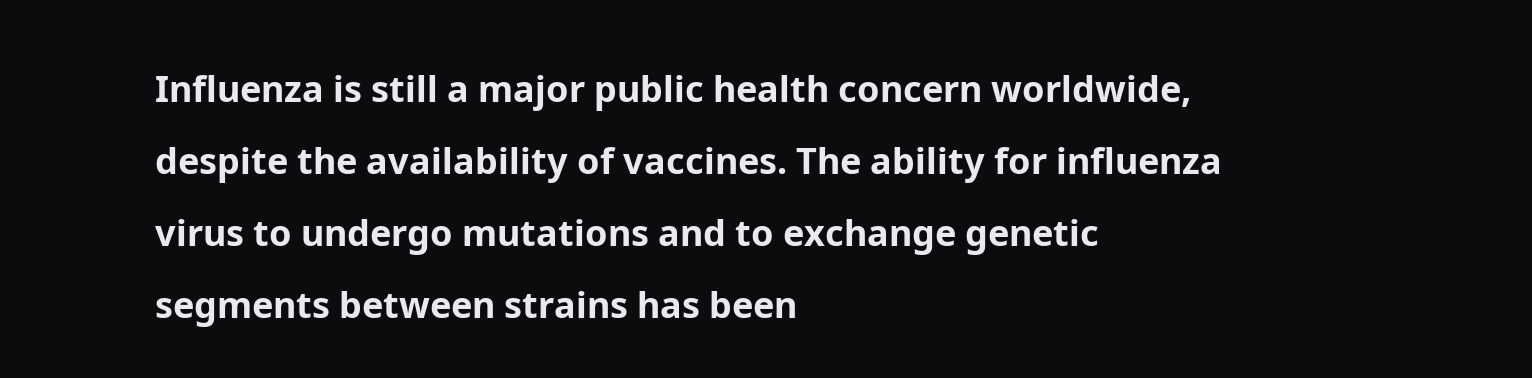Influenza is still a major public health concern worldwide, despite the availability of vaccines. The ability for influenza virus to undergo mutations and to exchange genetic segments between strains has been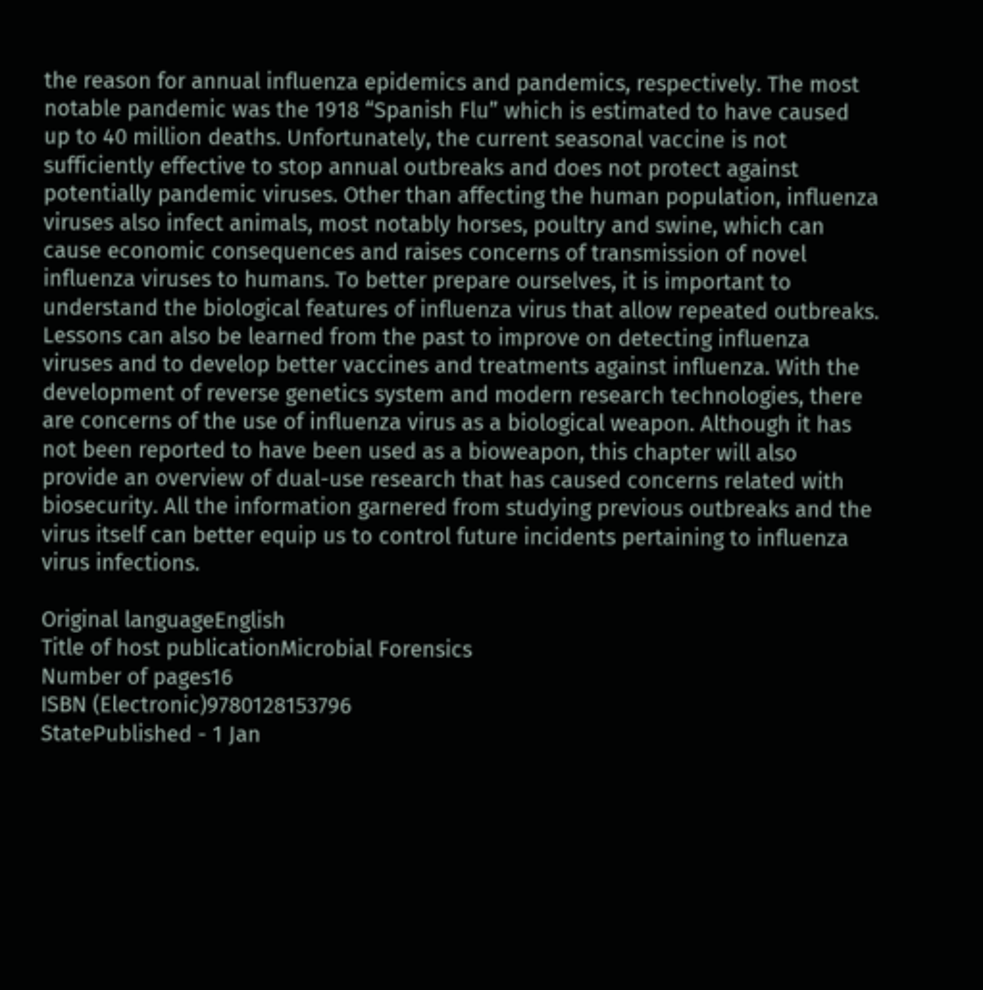the reason for annual influenza epidemics and pandemics, respectively. The most notable pandemic was the 1918 “Spanish Flu” which is estimated to have caused up to 40 million deaths. Unfortunately, the current seasonal vaccine is not sufficiently effective to stop annual outbreaks and does not protect against potentially pandemic viruses. Other than affecting the human population, influenza viruses also infect animals, most notably horses, poultry and swine, which can cause economic consequences and raises concerns of transmission of novel influenza viruses to humans. To better prepare ourselves, it is important to understand the biological features of influenza virus that allow repeated outbreaks. Lessons can also be learned from the past to improve on detecting influenza viruses and to develop better vaccines and treatments against influenza. With the development of reverse genetics system and modern research technologies, there are concerns of the use of influenza virus as a biological weapon. Although it has not been reported to have been used as a bioweapon, this chapter will also provide an overview of dual-use research that has caused concerns related with biosecurity. All the information garnered from studying previous outbreaks and the virus itself can better equip us to control future incidents pertaining to influenza virus infections.

Original languageEnglish
Title of host publicationMicrobial Forensics
Number of pages16
ISBN (Electronic)9780128153796
StatePublished - 1 Jan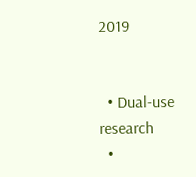2019


  • Dual-use research
  •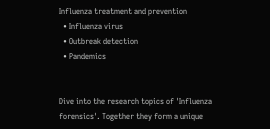Influenza treatment and prevention
  • Influenza virus
  • Outbreak detection
  • Pandemics


Dive into the research topics of 'Influenza forensics'. Together they form a unique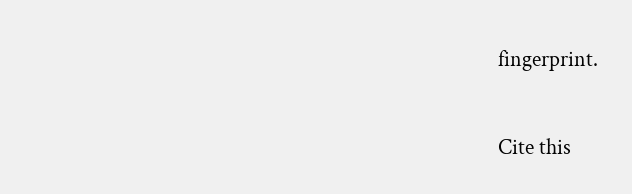fingerprint.

Cite this